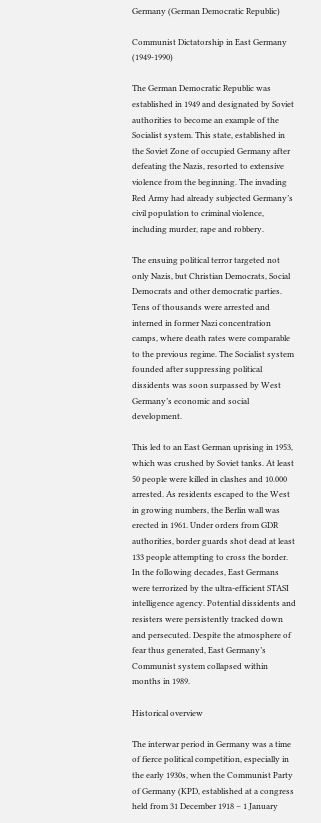Germany (German Democratic Republic)

Communist Dictatorship in East Germany (1949-1990)

The German Democratic Republic was established in 1949 and designated by Soviet authorities to become an example of the Socialist system. This state, established in the Soviet Zone of occupied Germany after defeating the Nazis, resorted to extensive violence from the beginning. The invading Red Army had already subjected Germany’s civil population to criminal violence, including murder, rape and robbery.

The ensuing political terror targeted not only Nazis, but Christian Democrats, Social Democrats and other democratic parties. Tens of thousands were arrested and interned in former Nazi concentration camps, where death rates were comparable to the previous regime. The Socialist system founded after suppressing political dissidents was soon surpassed by West Germany’s economic and social development.

This led to an East German uprising in 1953, which was crushed by Soviet tanks. At least 50 people were killed in clashes and 10.000 arrested. As residents escaped to the West in growing numbers, the Berlin wall was erected in 1961. Under orders from GDR authorities, border guards shot dead at least 133 people attempting to cross the border. In the following decades, East Germans were terrorized by the ultra-efficient STASI intelligence agency. Potential dissidents and resisters were persistently tracked down and persecuted. Despite the atmosphere of fear thus generated, East Germany’s Communist system collapsed within months in 1989.

Historical overview

The interwar period in Germany was a time of fierce political competition, especially in the early 1930s, when the Communist Party of Germany (KPD, established at a congress held from 31 December 1918 – 1 January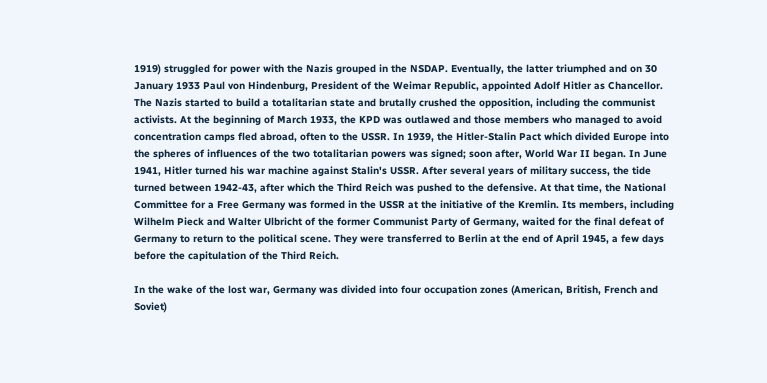1919) struggled for power with the Nazis grouped in the NSDAP. Eventually, the latter triumphed and on 30 January 1933 Paul von Hindenburg, President of the Weimar Republic, appointed Adolf Hitler as Chancellor. The Nazis started to build a totalitarian state and brutally crushed the opposition, including the communist activists. At the beginning of March 1933, the KPD was outlawed and those members who managed to avoid concentration camps fled abroad, often to the USSR. In 1939, the Hitler-Stalin Pact which divided Europe into the spheres of influences of the two totalitarian powers was signed; soon after, World War II began. In June 1941, Hitler turned his war machine against Stalin's USSR. After several years of military success, the tide turned between 1942-43, after which the Third Reich was pushed to the defensive. At that time, the National Committee for a Free Germany was formed in the USSR at the initiative of the Kremlin. Its members, including Wilhelm Pieck and Walter Ulbricht of the former Communist Party of Germany, waited for the final defeat of Germany to return to the political scene. They were transferred to Berlin at the end of April 1945, a few days before the capitulation of the Third Reich.

In the wake of the lost war, Germany was divided into four occupation zones (American, British, French and Soviet)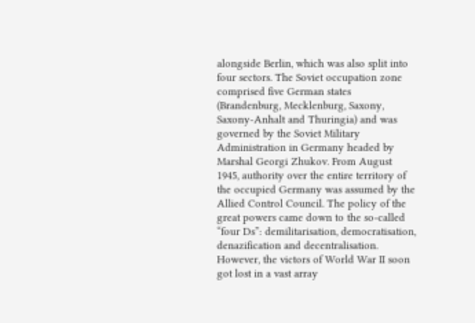alongside Berlin, which was also split into four sectors. The Soviet occupation zone comprised five German states (Brandenburg, Mecklenburg, Saxony, Saxony-Anhalt and Thuringia) and was governed by the Soviet Military Administration in Germany headed by Marshal Georgi Zhukov. From August 1945, authority over the entire territory of the occupied Germany was assumed by the Allied Control Council. The policy of the great powers came down to the so-called “four Ds”: demilitarisation, democratisation, denazification and decentralisation. However, the victors of World War II soon got lost in a vast array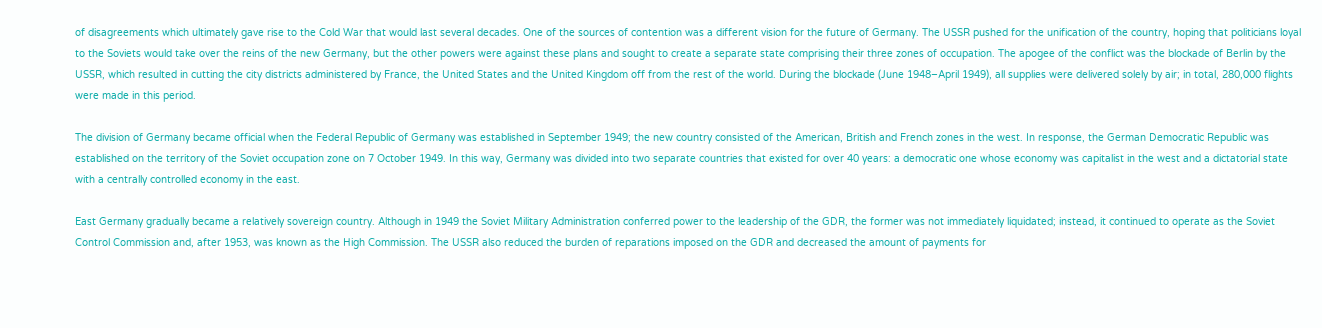of disagreements which ultimately gave rise to the Cold War that would last several decades. One of the sources of contention was a different vision for the future of Germany. The USSR pushed for the unification of the country, hoping that politicians loyal to the Soviets would take over the reins of the new Germany, but the other powers were against these plans and sought to create a separate state comprising their three zones of occupation. The apogee of the conflict was the blockade of Berlin by the USSR, which resulted in cutting the city districts administered by France, the United States and the United Kingdom off from the rest of the world. During the blockade (June 1948–April 1949), all supplies were delivered solely by air; in total, 280,000 flights were made in this period.

The division of Germany became official when the Federal Republic of Germany was established in September 1949; the new country consisted of the American, British and French zones in the west. In response, the German Democratic Republic was established on the territory of the Soviet occupation zone on 7 October 1949. In this way, Germany was divided into two separate countries that existed for over 40 years: a democratic one whose economy was capitalist in the west and a dictatorial state with a centrally controlled economy in the east.

East Germany gradually became a relatively sovereign country. Although in 1949 the Soviet Military Administration conferred power to the leadership of the GDR, the former was not immediately liquidated; instead, it continued to operate as the Soviet Control Commission and, after 1953, was known as the High Commission. The USSR also reduced the burden of reparations imposed on the GDR and decreased the amount of payments for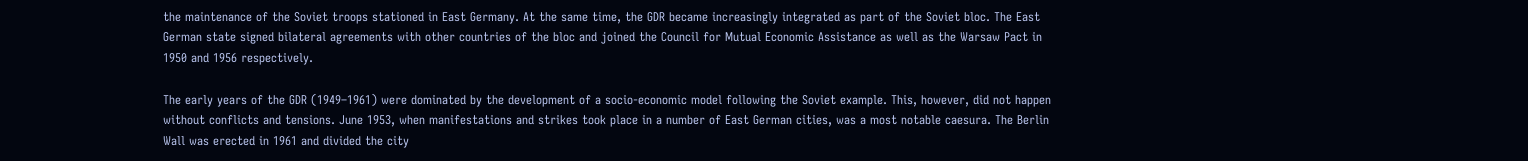the maintenance of the Soviet troops stationed in East Germany. At the same time, the GDR became increasingly integrated as part of the Soviet bloc. The East German state signed bilateral agreements with other countries of the bloc and joined the Council for Mutual Economic Assistance as well as the Warsaw Pact in 1950 and 1956 respectively.

The early years of the GDR (1949–1961) were dominated by the development of a socio-economic model following the Soviet example. This, however, did not happen without conflicts and tensions. June 1953, when manifestations and strikes took place in a number of East German cities, was a most notable caesura. The Berlin Wall was erected in 1961 and divided the city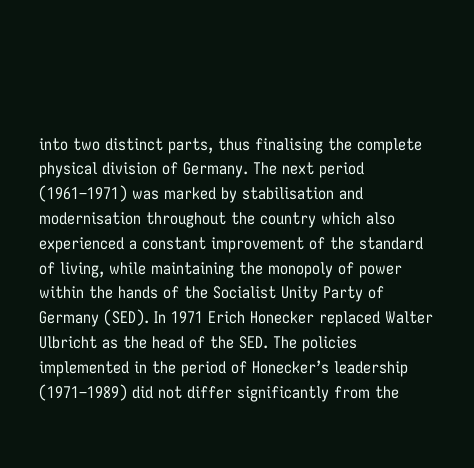into two distinct parts, thus finalising the complete physical division of Germany. The next period (1961–1971) was marked by stabilisation and modernisation throughout the country which also experienced a constant improvement of the standard of living, while maintaining the monopoly of power within the hands of the Socialist Unity Party of Germany (SED). In 1971 Erich Honecker replaced Walter Ulbricht as the head of the SED. The policies implemented in the period of Honecker’s leadership (1971–1989) did not differ significantly from the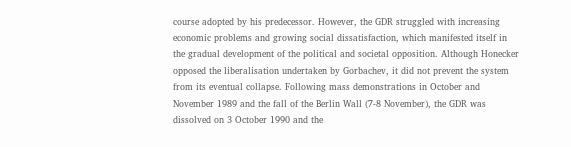course adopted by his predecessor. However, the GDR struggled with increasing economic problems and growing social dissatisfaction, which manifested itself in the gradual development of the political and societal opposition. Although Honecker opposed the liberalisation undertaken by Gorbachev, it did not prevent the system from its eventual collapse. Following mass demonstrations in October and November 1989 and the fall of the Berlin Wall (7-8 November), the GDR was dissolved on 3 October 1990 and the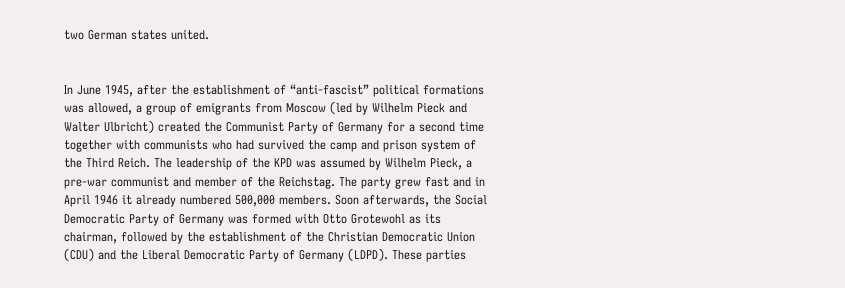two German states united.


In June 1945, after the establishment of “anti-fascist” political formations was allowed, a group of emigrants from Moscow (led by Wilhelm Pieck and Walter Ulbricht) created the Communist Party of Germany for a second time together with communists who had survived the camp and prison system of the Third Reich. The leadership of the KPD was assumed by Wilhelm Pieck, a pre-war communist and member of the Reichstag. The party grew fast and in April 1946 it already numbered 500,000 members. Soon afterwards, the Social Democratic Party of Germany was formed with Otto Grotewohl as its chairman, followed by the establishment of the Christian Democratic Union (CDU) and the Liberal Democratic Party of Germany (LDPD). These parties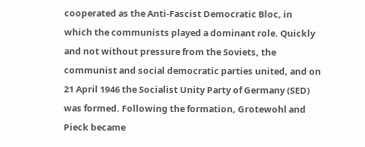cooperated as the Anti-Fascist Democratic Bloc, in which the communists played a dominant role. Quickly and not without pressure from the Soviets, the communist and social democratic parties united, and on 21 April 1946 the Socialist Unity Party of Germany (SED) was formed. Following the formation, Grotewohl and Pieck became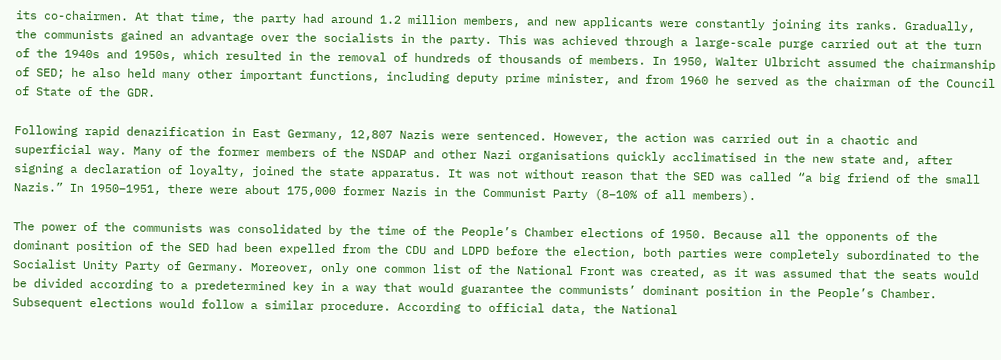its co-chairmen. At that time, the party had around 1.2 million members, and new applicants were constantly joining its ranks. Gradually, the communists gained an advantage over the socialists in the party. This was achieved through a large-scale purge carried out at the turn of the 1940s and 1950s, which resulted in the removal of hundreds of thousands of members. In 1950, Walter Ulbricht assumed the chairmanship of SED; he also held many other important functions, including deputy prime minister, and from 1960 he served as the chairman of the Council of State of the GDR.

Following rapid denazification in East Germany, 12,807 Nazis were sentenced. However, the action was carried out in a chaotic and superficial way. Many of the former members of the NSDAP and other Nazi organisations quickly acclimatised in the new state and, after signing a declaration of loyalty, joined the state apparatus. It was not without reason that the SED was called “a big friend of the small Nazis.” In 1950–1951, there were about 175,000 former Nazis in the Communist Party (8–10% of all members).

The power of the communists was consolidated by the time of the People’s Chamber elections of 1950. Because all the opponents of the dominant position of the SED had been expelled from the CDU and LDPD before the election, both parties were completely subordinated to the Socialist Unity Party of Germany. Moreover, only one common list of the National Front was created, as it was assumed that the seats would be divided according to a predetermined key in a way that would guarantee the communists’ dominant position in the People’s Chamber. Subsequent elections would follow a similar procedure. According to official data, the National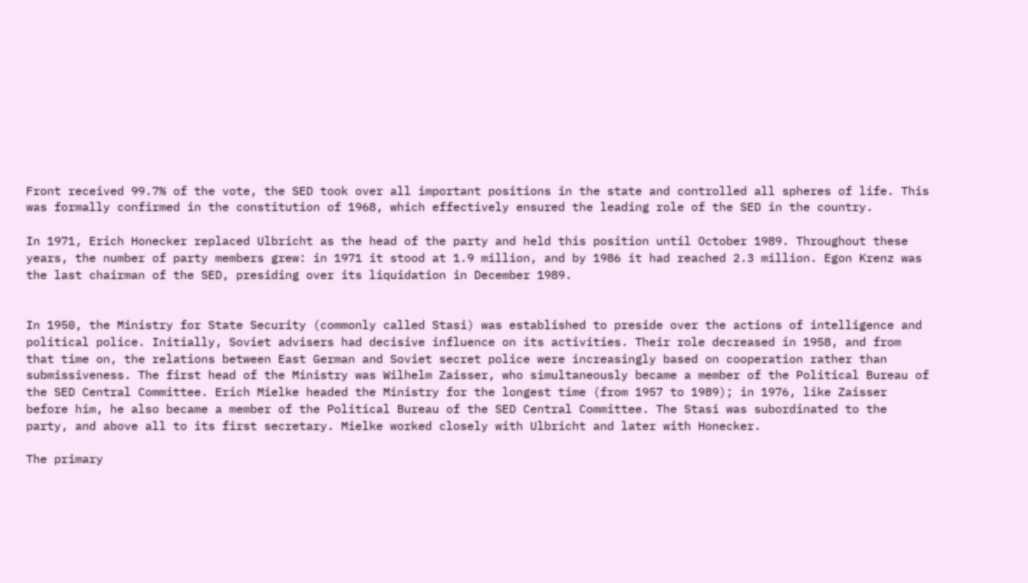Front received 99.7% of the vote, the SED took over all important positions in the state and controlled all spheres of life. This was formally confirmed in the constitution of 1968, which effectively ensured the leading role of the SED in the country.

In 1971, Erich Honecker replaced Ulbricht as the head of the party and held this position until October 1989. Throughout these years, the number of party members grew: in 1971 it stood at 1.9 million, and by 1986 it had reached 2.3 million. Egon Krenz was the last chairman of the SED, presiding over its liquidation in December 1989.


In 1950, the Ministry for State Security (commonly called Stasi) was established to preside over the actions of intelligence and political police. Initially, Soviet advisers had decisive influence on its activities. Their role decreased in 1958, and from that time on, the relations between East German and Soviet secret police were increasingly based on cooperation rather than submissiveness. The first head of the Ministry was Wilhelm Zaisser, who simultaneously became a member of the Political Bureau of the SED Central Committee. Erich Mielke headed the Ministry for the longest time (from 1957 to 1989); in 1976, like Zaisser before him, he also became a member of the Political Bureau of the SED Central Committee. The Stasi was subordinated to the party, and above all to its first secretary. Mielke worked closely with Ulbricht and later with Honecker.

The primary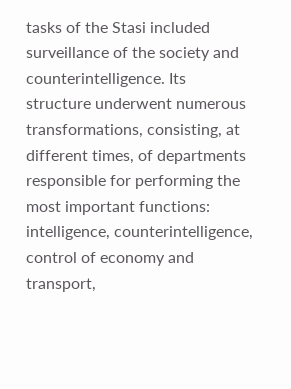tasks of the Stasi included surveillance of the society and counterintelligence. Its structure underwent numerous transformations, consisting, at different times, of departments responsible for performing the most important functions: intelligence, counterintelligence, control of economy and transport,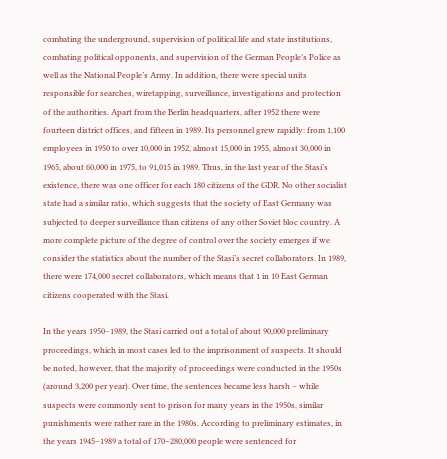combating the underground, supervision of political life and state institutions, combating political opponents, and supervision of the German People’s Police as well as the National People’s Army. In addition, there were special units responsible for searches, wiretapping, surveillance, investigations and protection of the authorities. Apart from the Berlin headquarters, after 1952 there were fourteen district offices, and fifteen in 1989. Its personnel grew rapidly: from 1,100 employees in 1950 to over 10,000 in 1952, almost 15,000 in 1955, almost 30,000 in 1965, about 60,000 in 1975, to 91,015 in 1989. Thus, in the last year of the Stasi’s existence, there was one officer for each 180 citizens of the GDR. No other socialist state had a similar ratio, which suggests that the society of East Germany was subjected to deeper surveillance than citizens of any other Soviet bloc country. A more complete picture of the degree of control over the society emerges if we consider the statistics about the number of the Stasi’s secret collaborators. In 1989, there were 174,000 secret collaborators, which means that 1 in 10 East German citizens cooperated with the Stasi.

In the years 1950–1989, the Stasi carried out a total of about 90,000 preliminary proceedings, which in most cases led to the imprisonment of suspects. It should be noted, however, that the majority of proceedings were conducted in the 1950s (around 3,200 per year). Over time, the sentences became less harsh – while suspects were commonly sent to prison for many years in the 1950s, similar punishments were rather rare in the 1980s. According to preliminary estimates, in the years 1945–1989 a total of 170–280,000 people were sentenced for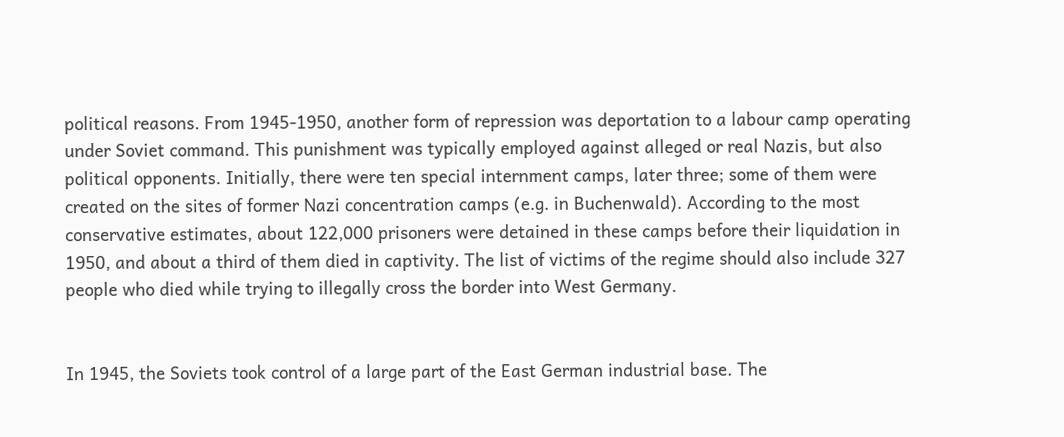political reasons. From 1945-1950, another form of repression was deportation to a labour camp operating under Soviet command. This punishment was typically employed against alleged or real Nazis, but also political opponents. Initially, there were ten special internment camps, later three; some of them were created on the sites of former Nazi concentration camps (e.g. in Buchenwald). According to the most conservative estimates, about 122,000 prisoners were detained in these camps before their liquidation in 1950, and about a third of them died in captivity. The list of victims of the regime should also include 327 people who died while trying to illegally cross the border into West Germany.


In 1945, the Soviets took control of a large part of the East German industrial base. The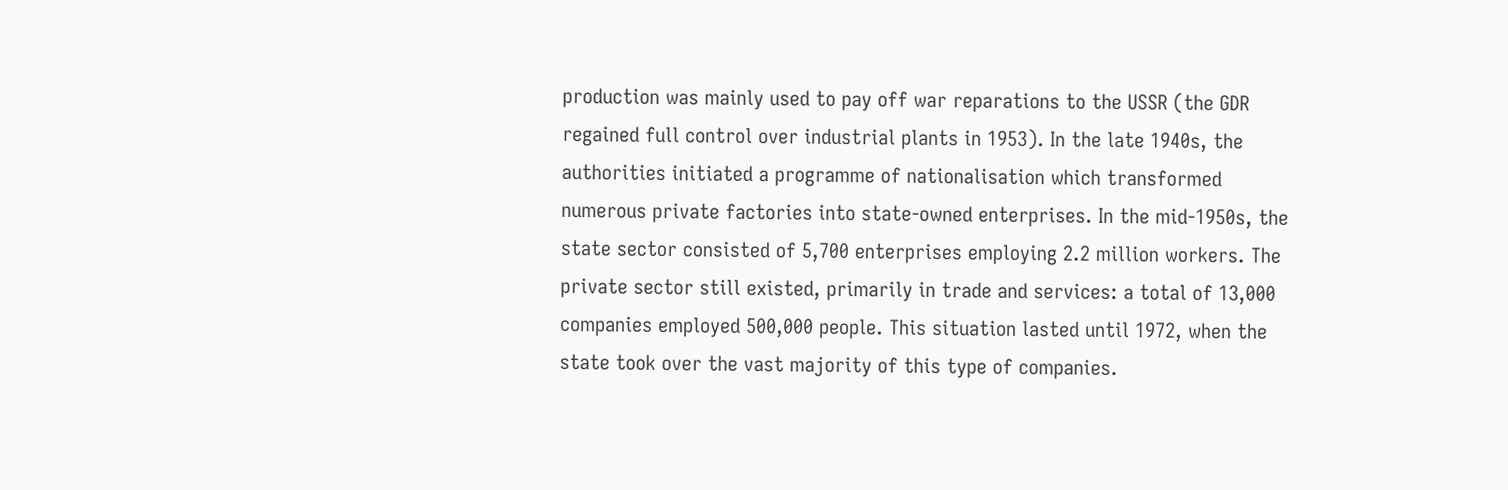production was mainly used to pay off war reparations to the USSR (the GDR regained full control over industrial plants in 1953). In the late 1940s, the authorities initiated a programme of nationalisation which transformed numerous private factories into state-owned enterprises. In the mid-1950s, the state sector consisted of 5,700 enterprises employing 2.2 million workers. The private sector still existed, primarily in trade and services: a total of 13,000 companies employed 500,000 people. This situation lasted until 1972, when the state took over the vast majority of this type of companies.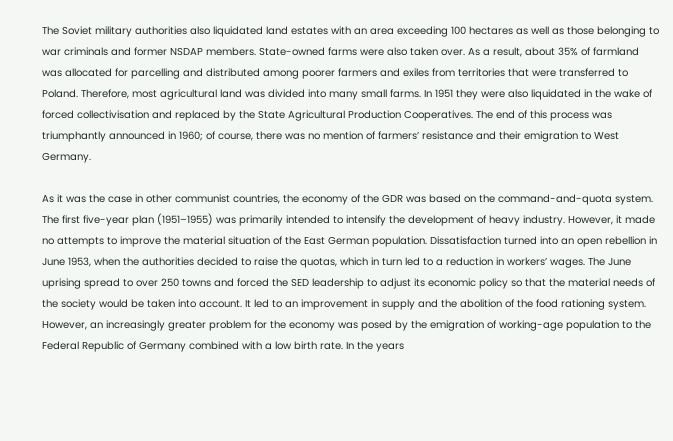The Soviet military authorities also liquidated land estates with an area exceeding 100 hectares as well as those belonging to war criminals and former NSDAP members. State-owned farms were also taken over. As a result, about 35% of farmland was allocated for parcelling and distributed among poorer farmers and exiles from territories that were transferred to Poland. Therefore, most agricultural land was divided into many small farms. In 1951 they were also liquidated in the wake of forced collectivisation and replaced by the State Agricultural Production Cooperatives. The end of this process was triumphantly announced in 1960; of course, there was no mention of farmers’ resistance and their emigration to West Germany.

As it was the case in other communist countries, the economy of the GDR was based on the command-and-quota system. The first five-year plan (1951–1955) was primarily intended to intensify the development of heavy industry. However, it made no attempts to improve the material situation of the East German population. Dissatisfaction turned into an open rebellion in June 1953, when the authorities decided to raise the quotas, which in turn led to a reduction in workers’ wages. The June uprising spread to over 250 towns and forced the SED leadership to adjust its economic policy so that the material needs of the society would be taken into account. It led to an improvement in supply and the abolition of the food rationing system. However, an increasingly greater problem for the economy was posed by the emigration of working-age population to the Federal Republic of Germany combined with a low birth rate. In the years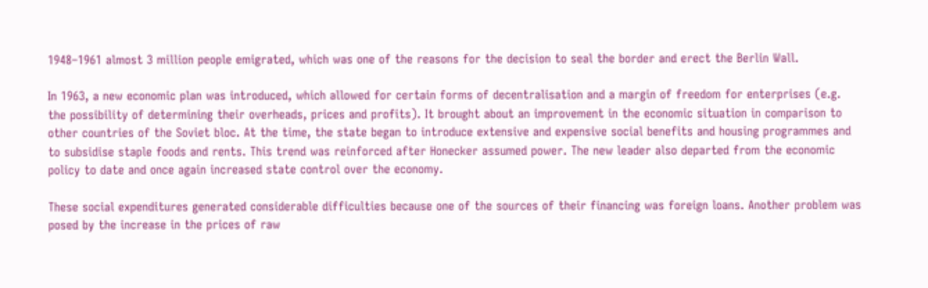1948–1961 almost 3 million people emigrated, which was one of the reasons for the decision to seal the border and erect the Berlin Wall.

In 1963, a new economic plan was introduced, which allowed for certain forms of decentralisation and a margin of freedom for enterprises (e.g. the possibility of determining their overheads, prices and profits). It brought about an improvement in the economic situation in comparison to other countries of the Soviet bloc. At the time, the state began to introduce extensive and expensive social benefits and housing programmes and to subsidise staple foods and rents. This trend was reinforced after Honecker assumed power. The new leader also departed from the economic policy to date and once again increased state control over the economy.

These social expenditures generated considerable difficulties because one of the sources of their financing was foreign loans. Another problem was posed by the increase in the prices of raw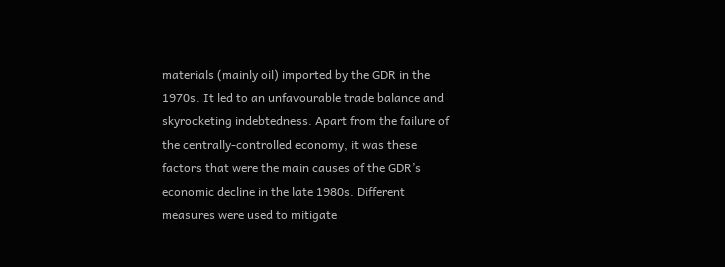materials (mainly oil) imported by the GDR in the 1970s. It led to an unfavourable trade balance and skyrocketing indebtedness. Apart from the failure of the centrally-controlled economy, it was these factors that were the main causes of the GDR’s economic decline in the late 1980s. Different measures were used to mitigate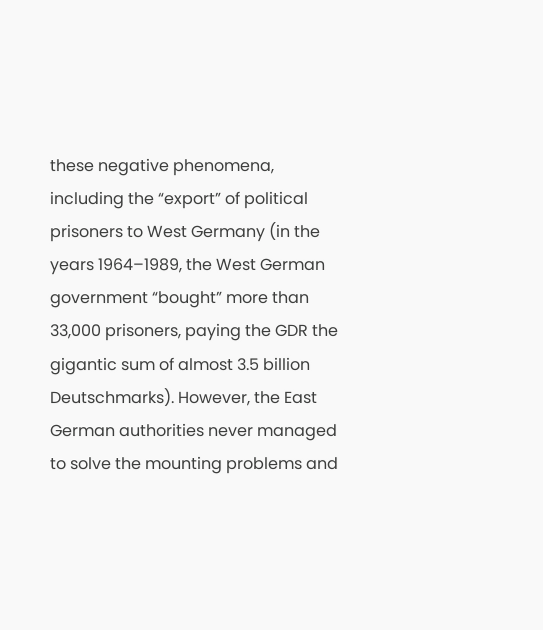these negative phenomena, including the “export” of political prisoners to West Germany (in the years 1964–1989, the West German government “bought” more than 33,000 prisoners, paying the GDR the gigantic sum of almost 3.5 billion Deutschmarks). However, the East German authorities never managed to solve the mounting problems and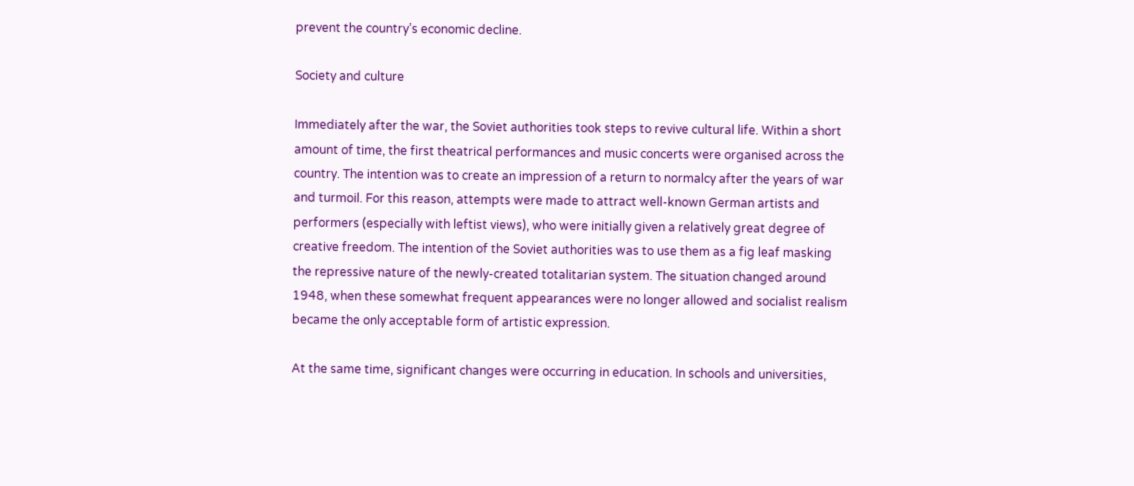prevent the country’s economic decline.

Society and culture

Immediately after the war, the Soviet authorities took steps to revive cultural life. Within a short amount of time, the first theatrical performances and music concerts were organised across the country. The intention was to create an impression of a return to normalcy after the years of war and turmoil. For this reason, attempts were made to attract well-known German artists and performers (especially with leftist views), who were initially given a relatively great degree of creative freedom. The intention of the Soviet authorities was to use them as a fig leaf masking the repressive nature of the newly-created totalitarian system. The situation changed around 1948, when these somewhat frequent appearances were no longer allowed and socialist realism became the only acceptable form of artistic expression.

At the same time, significant changes were occurring in education. In schools and universities,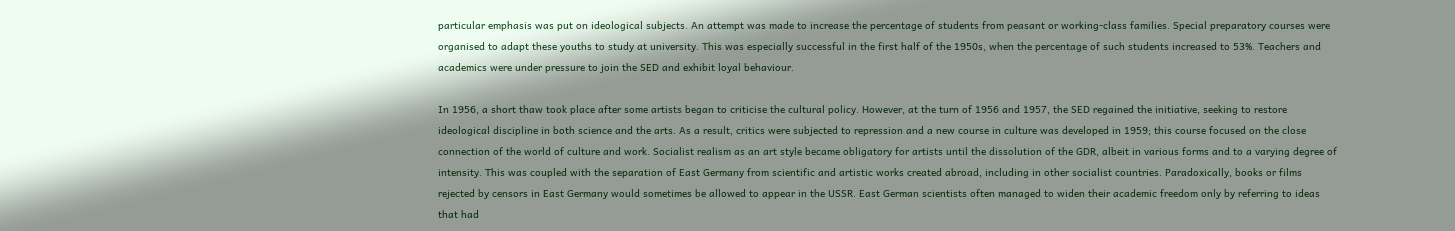particular emphasis was put on ideological subjects. An attempt was made to increase the percentage of students from peasant or working-class families. Special preparatory courses were organised to adapt these youths to study at university. This was especially successful in the first half of the 1950s, when the percentage of such students increased to 53%. Teachers and academics were under pressure to join the SED and exhibit loyal behaviour.

In 1956, a short thaw took place after some artists began to criticise the cultural policy. However, at the turn of 1956 and 1957, the SED regained the initiative, seeking to restore ideological discipline in both science and the arts. As a result, critics were subjected to repression and a new course in culture was developed in 1959; this course focused on the close connection of the world of culture and work. Socialist realism as an art style became obligatory for artists until the dissolution of the GDR, albeit in various forms and to a varying degree of intensity. This was coupled with the separation of East Germany from scientific and artistic works created abroad, including in other socialist countries. Paradoxically, books or films rejected by censors in East Germany would sometimes be allowed to appear in the USSR. East German scientists often managed to widen their academic freedom only by referring to ideas that had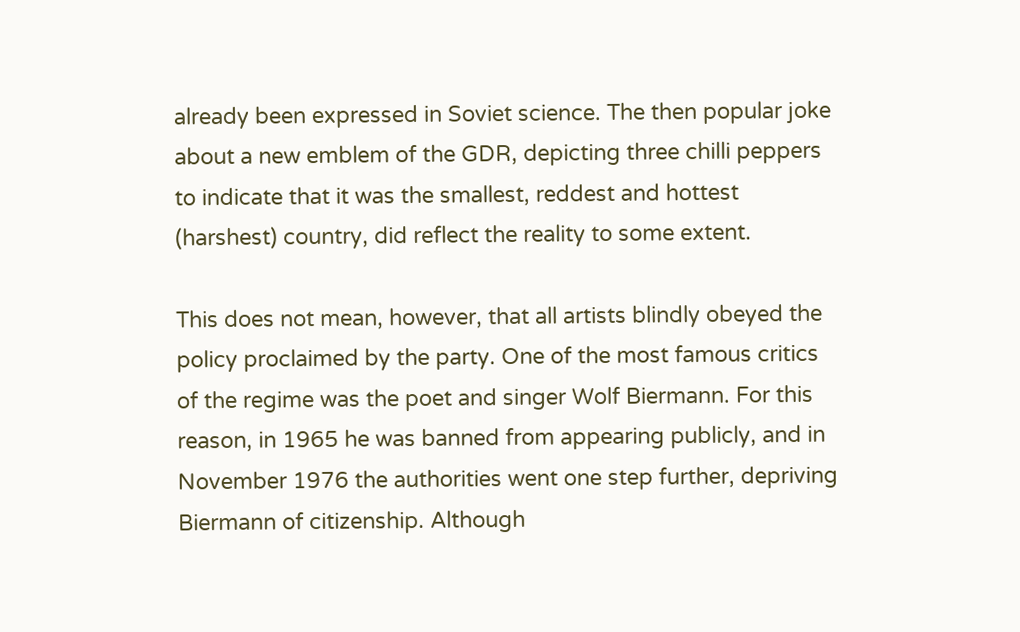already been expressed in Soviet science. The then popular joke about a new emblem of the GDR, depicting three chilli peppers to indicate that it was the smallest, reddest and hottest (harshest) country, did reflect the reality to some extent.

This does not mean, however, that all artists blindly obeyed the policy proclaimed by the party. One of the most famous critics of the regime was the poet and singer Wolf Biermann. For this reason, in 1965 he was banned from appearing publicly, and in November 1976 the authorities went one step further, depriving Biermann of citizenship. Although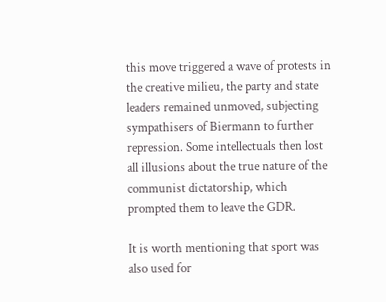this move triggered a wave of protests in the creative milieu, the party and state leaders remained unmoved, subjecting sympathisers of Biermann to further repression. Some intellectuals then lost all illusions about the true nature of the communist dictatorship, which prompted them to leave the GDR.

It is worth mentioning that sport was also used for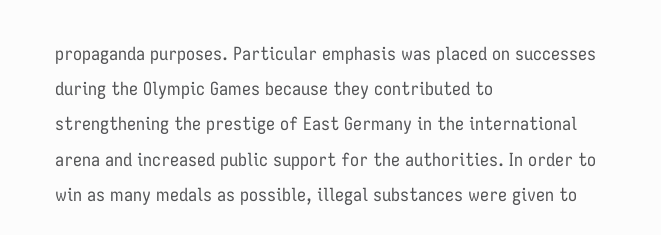propaganda purposes. Particular emphasis was placed on successes during the Olympic Games because they contributed to strengthening the prestige of East Germany in the international arena and increased public support for the authorities. In order to win as many medals as possible, illegal substances were given to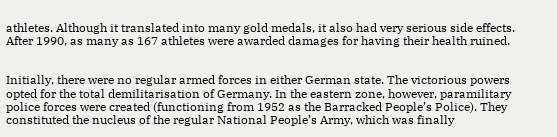athletes. Although it translated into many gold medals, it also had very serious side effects. After 1990, as many as 167 athletes were awarded damages for having their health ruined.


Initially, there were no regular armed forces in either German state. The victorious powers opted for the total demilitarisation of Germany. In the eastern zone, however, paramilitary police forces were created (functioning from 1952 as the Barracked People’s Police). They constituted the nucleus of the regular National People’s Army, which was finally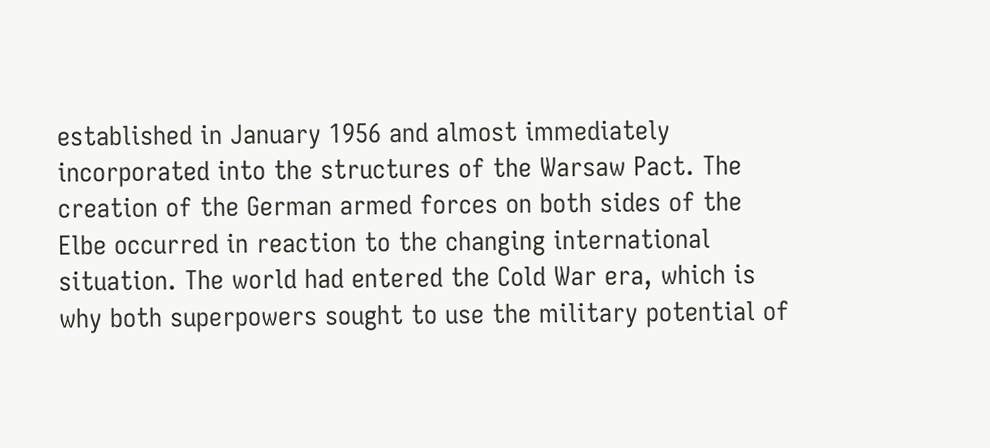established in January 1956 and almost immediately incorporated into the structures of the Warsaw Pact. The creation of the German armed forces on both sides of the Elbe occurred in reaction to the changing international situation. The world had entered the Cold War era, which is why both superpowers sought to use the military potential of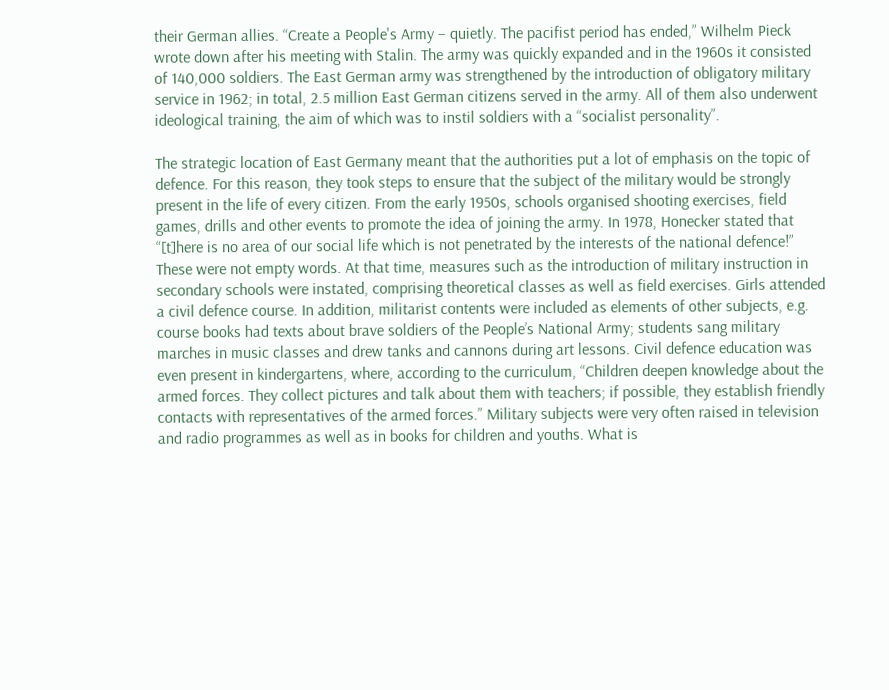their German allies. “Create a People's Army – quietly. The pacifist period has ended,” Wilhelm Pieck wrote down after his meeting with Stalin. The army was quickly expanded and in the 1960s it consisted of 140,000 soldiers. The East German army was strengthened by the introduction of obligatory military service in 1962; in total, 2.5 million East German citizens served in the army. All of them also underwent ideological training, the aim of which was to instil soldiers with a “socialist personality”.

The strategic location of East Germany meant that the authorities put a lot of emphasis on the topic of defence. For this reason, they took steps to ensure that the subject of the military would be strongly present in the life of every citizen. From the early 1950s, schools organised shooting exercises, field games, drills and other events to promote the idea of joining the army. In 1978, Honecker stated that “[t]here is no area of our social life which is not penetrated by the interests of the national defence!” These were not empty words. At that time, measures such as the introduction of military instruction in secondary schools were instated, comprising theoretical classes as well as field exercises. Girls attended a civil defence course. In addition, militarist contents were included as elements of other subjects, e.g. course books had texts about brave soldiers of the People’s National Army; students sang military marches in music classes and drew tanks and cannons during art lessons. Civil defence education was even present in kindergartens, where, according to the curriculum, “Children deepen knowledge about the armed forces. They collect pictures and talk about them with teachers; if possible, they establish friendly contacts with representatives of the armed forces.” Military subjects were very often raised in television and radio programmes as well as in books for children and youths. What is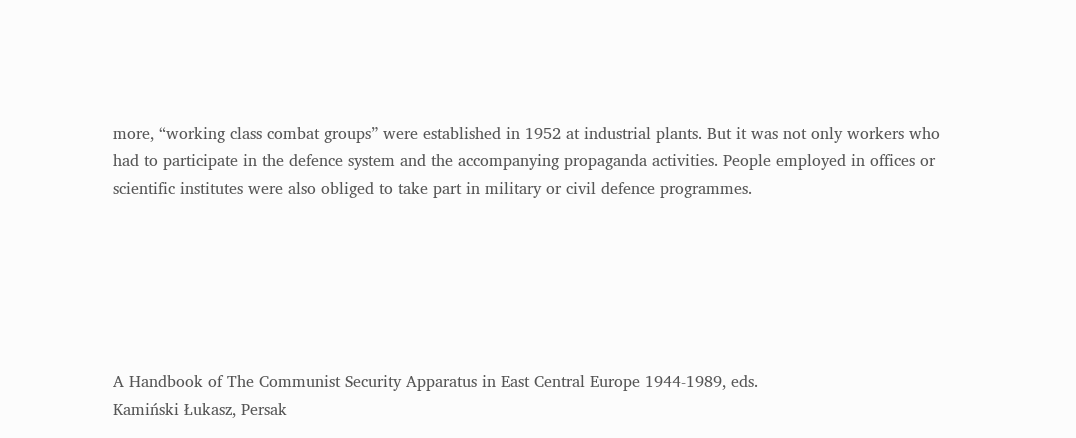more, “working class combat groups” were established in 1952 at industrial plants. But it was not only workers who had to participate in the defence system and the accompanying propaganda activities. People employed in offices or scientific institutes were also obliged to take part in military or civil defence programmes.






A Handbook of The Communist Security Apparatus in East Central Europe 1944-1989, eds.
Kamiński Łukasz, Persak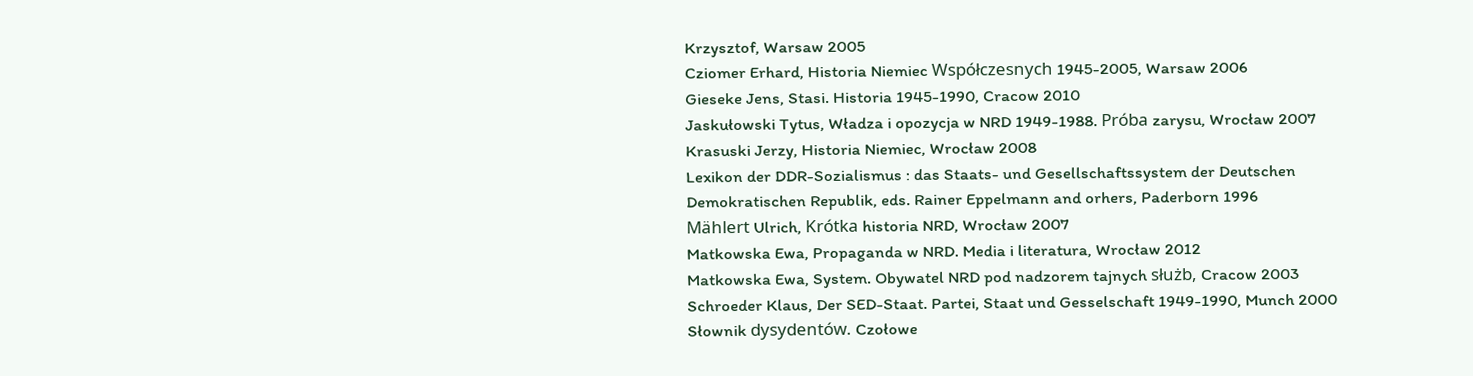Krzysztof, Warsaw 2005
Cziomer Erhard, Historia Niemiec Współczesnych 1945-2005, Warsaw 2006
Gieseke Jens, Stasi. Historia 1945-1990, Cracow 2010
Jaskułowski Tytus, Władza i opozycja w NRD 1949-1988. Próba zarysu, Wrocław 2007
Krasuski Jerzy, Historia Niemiec, Wrocław 2008
Lexikon der DDR-Sozialismus : das Staats- und Gesellschaftssystem der Deutschen
Demokratischen Republik, eds. Rainer Eppelmann and orhers, Paderborn 1996
Mählert Ulrich, Krótka historia NRD, Wrocław 2007
Matkowska Ewa, Propaganda w NRD. Media i literatura, Wrocław 2012
Matkowska Ewa, System. Obywatel NRD pod nadzorem tajnych służb, Cracow 2003
Schroeder Klaus, Der SED-Staat. Partei, Staat und Gesselschaft 1949-1990, Munch 2000
Słownik dysydentów. Czołowe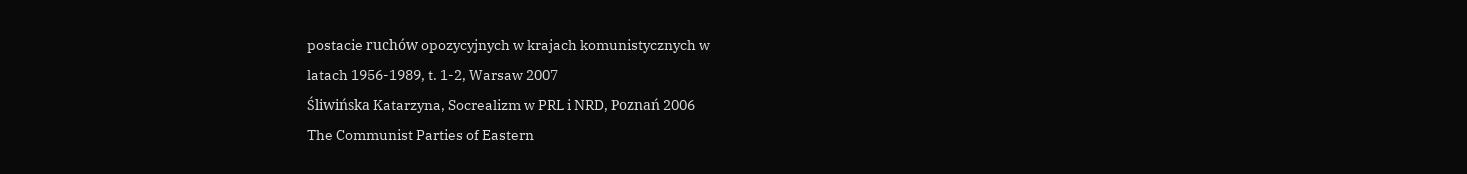postacie ruchów opozycyjnych w krajach komunistycznych w
latach 1956-1989, t. 1-2, Warsaw 2007
Śliwińska Katarzyna, Socrealizm w PRL i NRD, Poznań 2006
The Communist Parties of Eastern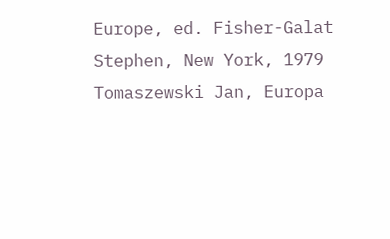Europe, ed. Fisher-Galat Stephen, New York, 1979
Tomaszewski Jan, Europa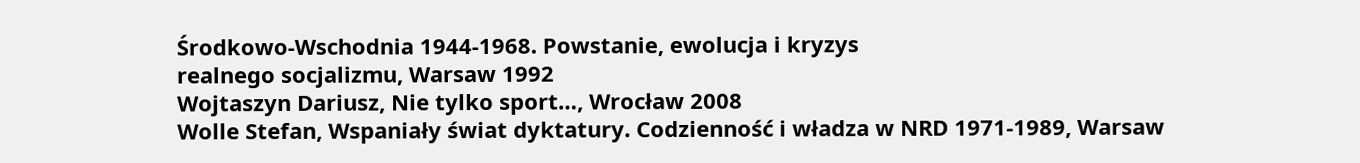Środkowo-Wschodnia 1944-1968. Powstanie, ewolucja i kryzys
realnego socjalizmu, Warsaw 1992
Wojtaszyn Dariusz, Nie tylko sport…, Wrocław 2008
Wolle Stefan, Wspaniały świat dyktatury. Codzienność i władza w NRD 1971-1989, Warsaw